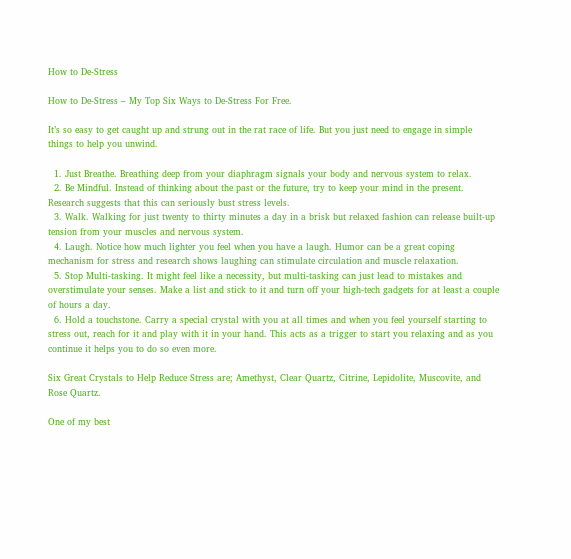How to De-Stress

How to De-Stress – My Top Six Ways to De-Stress For Free.

It’s so easy to get caught up and strung out in the rat race of life. But you just need to engage in simple things to help you unwind.

  1. Just Breathe. Breathing deep from your diaphragm signals your body and nervous system to relax.
  2. Be Mindful. Instead of thinking about the past or the future, try to keep your mind in the present. Research suggests that this can seriously bust stress levels.
  3. Walk. Walking for just twenty to thirty minutes a day in a brisk but relaxed fashion can release built-up tension from your muscles and nervous system.
  4. Laugh. Notice how much lighter you feel when you have a laugh. Humor can be a great coping mechanism for stress and research shows laughing can stimulate circulation and muscle relaxation.
  5. Stop Multi-tasking. It might feel like a necessity, but multi-tasking can just lead to mistakes and overstimulate your senses. Make a list and stick to it and turn off your high-tech gadgets for at least a couple of hours a day.
  6. Hold a touchstone. Carry a special crystal with you at all times and when you feel yourself starting to stress out, reach for it and play with it in your hand. This acts as a trigger to start you relaxing and as you continue it helps you to do so even more.

Six Great Crystals to Help Reduce Stress are; Amethyst, Clear Quartz, Citrine, Lepidolite, Muscovite, and Rose Quartz.

One of my best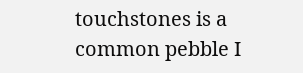touchstones is a common pebble I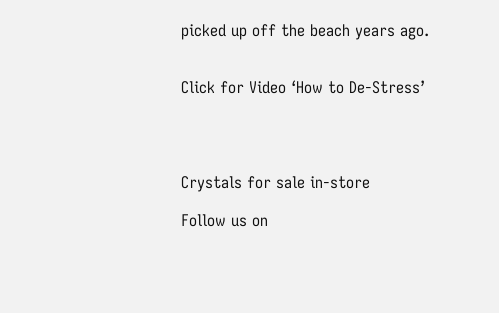picked up off the beach years ago.


Click for Video ‘How to De-Stress’




Crystals for sale in-store

Follow us on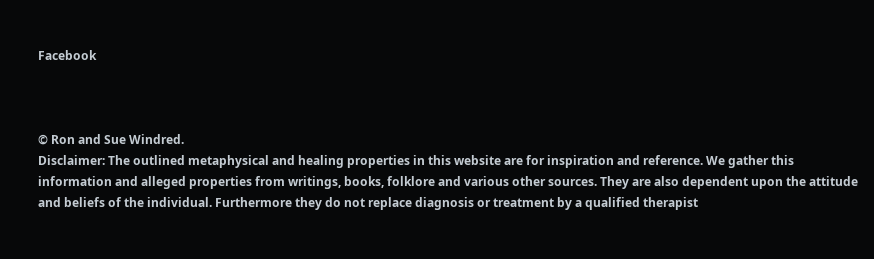Facebook



© Ron and Sue Windred.
Disclaimer: The outlined metaphysical and healing properties in this website are for inspiration and reference. We gather this information and alleged properties from writings, books, folklore and various other sources. They are also dependent upon the attitude and beliefs of the individual. Furthermore they do not replace diagnosis or treatment by a qualified therapist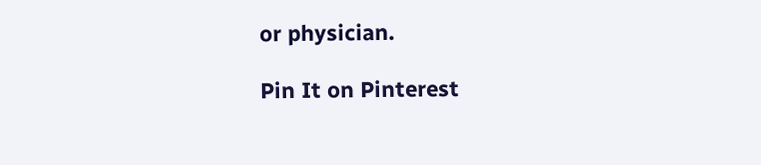or physician.

Pin It on Pinterest